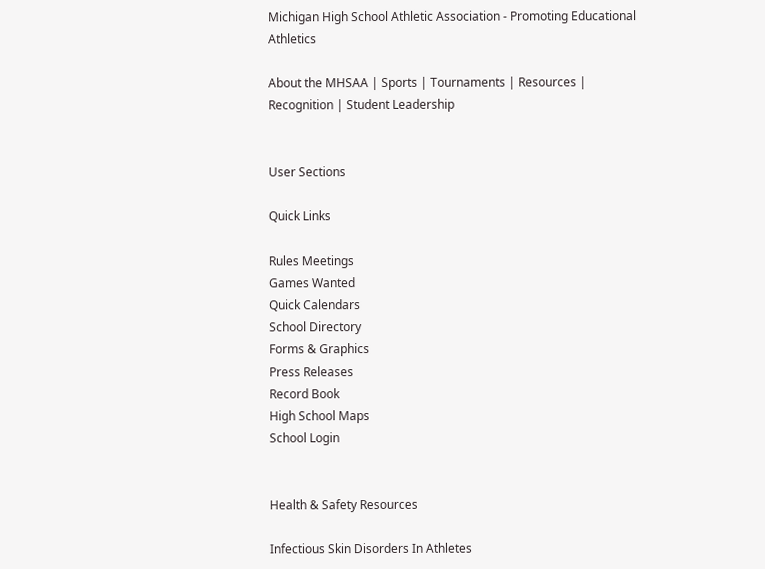Michigan High School Athletic Association - Promoting Educational Athletics

About the MHSAA | Sports | Tournaments | Resources | Recognition | Student Leadership


User Sections

Quick Links

Rules Meetings
Games Wanted
Quick Calendars
School Directory
Forms & Graphics
Press Releases
Record Book
High School Maps
School Login


Health & Safety Resources

Infectious Skin Disorders In Athletes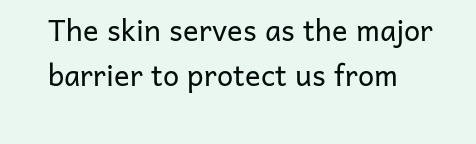The skin serves as the major barrier to protect us from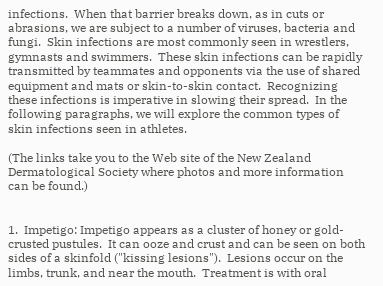infections.  When that barrier breaks down, as in cuts or abrasions, we are subject to a number of viruses, bacteria and fungi.  Skin infections are most commonly seen in wrestlers, gymnasts and swimmers.  These skin infections can be rapidly transmitted by teammates and opponents via the use of shared equipment and mats or skin-to-skin contact.  Recognizing these infections is imperative in slowing their spread.  In the following paragraphs, we will explore the common types of skin infections seen in athletes.

(The links take you to the Web site of the New Zealand Dermatological Society where photos and more information can be found.)


1.  Impetigo: Impetigo appears as a cluster of honey or gold-crusted pustules.  It can ooze and crust and can be seen on both sides of a skinfold ("kissing lesions").  Lesions occur on the limbs, trunk, and near the mouth.  Treatment is with oral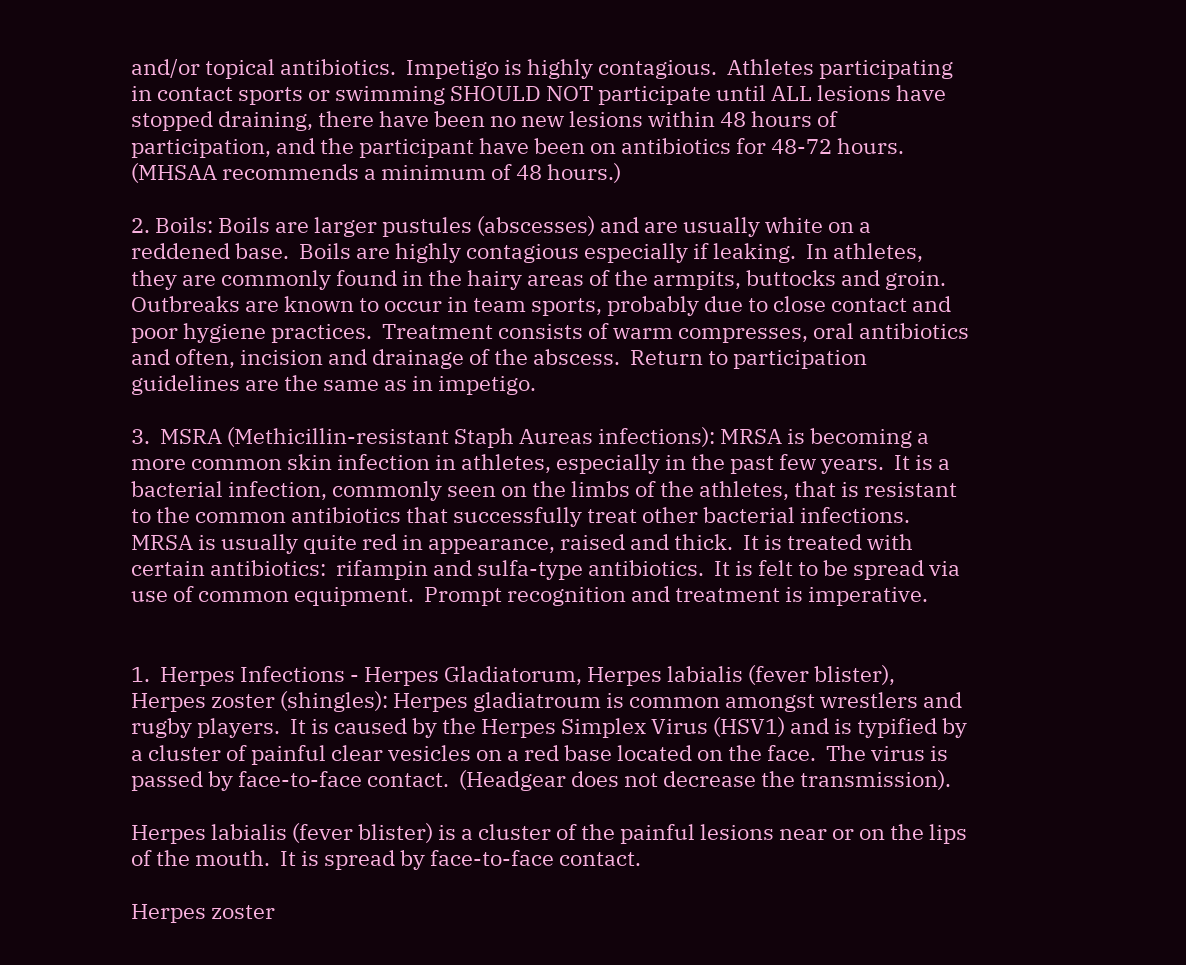and/or topical antibiotics.  Impetigo is highly contagious.  Athletes participating in contact sports or swimming SHOULD NOT participate until ALL lesions have stopped draining, there have been no new lesions within 48 hours of participation, and the participant have been on antibiotics for 48-72 hours.  (MHSAA recommends a minimum of 48 hours.)

2. Boils: Boils are larger pustules (abscesses) and are usually white on a reddened base.  Boils are highly contagious especially if leaking.  In athletes, they are commonly found in the hairy areas of the armpits, buttocks and groin.  Outbreaks are known to occur in team sports, probably due to close contact and poor hygiene practices.  Treatment consists of warm compresses, oral antibiotics and often, incision and drainage of the abscess.  Return to participation guidelines are the same as in impetigo.

3.  MSRA (Methicillin-resistant Staph Aureas infections): MRSA is becoming a more common skin infection in athletes, especially in the past few years.  It is a bacterial infection, commonly seen on the limbs of the athletes, that is resistant to the common antibiotics that successfully treat other bacterial infections.  MRSA is usually quite red in appearance, raised and thick.  It is treated with certain antibiotics:  rifampin and sulfa-type antibiotics.  It is felt to be spread via use of common equipment.  Prompt recognition and treatment is imperative.


1.  Herpes Infections - Herpes Gladiatorum, Herpes labialis (fever blister), Herpes zoster (shingles): Herpes gladiatroum is common amongst wrestlers and rugby players.  It is caused by the Herpes Simplex Virus (HSV1) and is typified by a cluster of painful clear vesicles on a red base located on the face.  The virus is passed by face-to-face contact.  (Headgear does not decrease the transmission).

Herpes labialis (fever blister) is a cluster of the painful lesions near or on the lips of the mouth.  It is spread by face-to-face contact.

Herpes zoster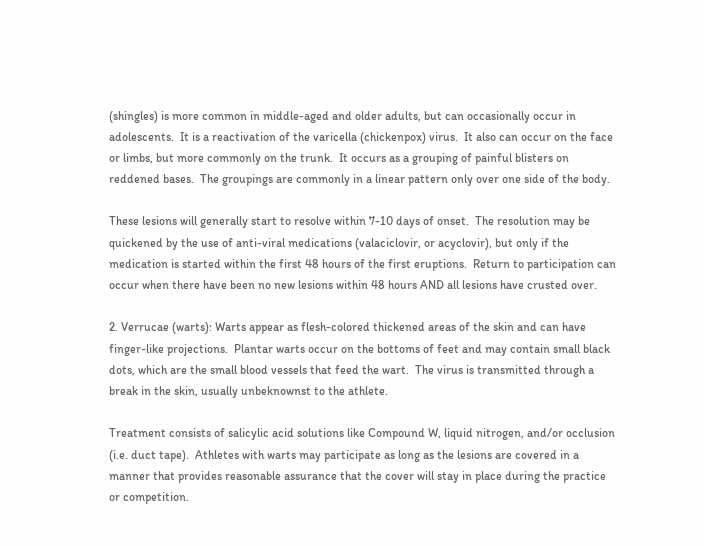(shingles) is more common in middle-aged and older adults, but can occasionally occur in adolescents.  It is a reactivation of the varicella (chickenpox) virus.  It also can occur on the face or limbs, but more commonly on the trunk.  It occurs as a grouping of painful blisters on reddened bases.  The groupings are commonly in a linear pattern only over one side of the body.

These lesions will generally start to resolve within 7-10 days of onset.  The resolution may be quickened by the use of anti-viral medications (valaciclovir, or acyclovir), but only if the medication is started within the first 48 hours of the first eruptions.  Return to participation can occur when there have been no new lesions within 48 hours AND all lesions have crusted over.

2. Verrucae (warts): Warts appear as flesh-colored thickened areas of the skin and can have finger-like projections.  Plantar warts occur on the bottoms of feet and may contain small black dots, which are the small blood vessels that feed the wart.  The virus is transmitted through a break in the skin, usually unbeknownst to the athlete.

Treatment consists of salicylic acid solutions like Compound W, liquid nitrogen, and/or occlusion (i.e. duct tape).  Athletes with warts may participate as long as the lesions are covered in a manner that provides reasonable assurance that the cover will stay in place during the practice or competition.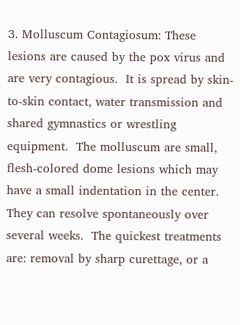3. Molluscum Contagiosum: These lesions are caused by the pox virus and are very contagious.  It is spread by skin-to-skin contact, water transmission and shared gymnastics or wrestling equipment.  The molluscum are small, flesh-colored dome lesions which may have a small indentation in the center.  They can resolve spontaneously over several weeks.  The quickest treatments are: removal by sharp curettage, or a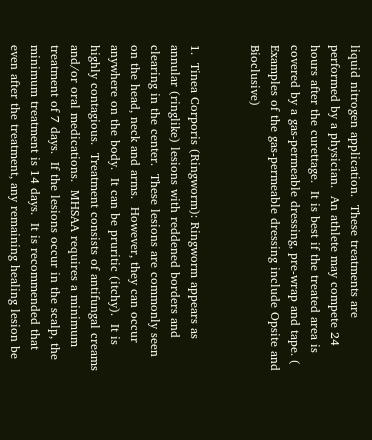liquid nitrogen application.  These treatments are performed by a physician.  An athlete may compete 24 hours after the curettage.  It is best if the treated area is covered by a gas-permeable dressing, pre-wrap and tape. ( Examples of the gas-permeable dressing include Opsite and Bioclusive)


1.  Tinea Corporis (Ringworm): Ringworm appears as annular (ringlike) lesions with reddened borders and clearing in the center.  These lesions are commonly seen on the head, neck and arms.  However, they can occur anywhere on the body.  It can be pruritic (itchy).  It is highly contagious.  Treatment consists of antifungal creams and/or oral medications.  MHSAA requires a minimum treatment of 7 days.  If the lesions occur in the scalp, the minimum treatment is 14 days.  It is recommended that even after the treatment, any remaining healing lesion be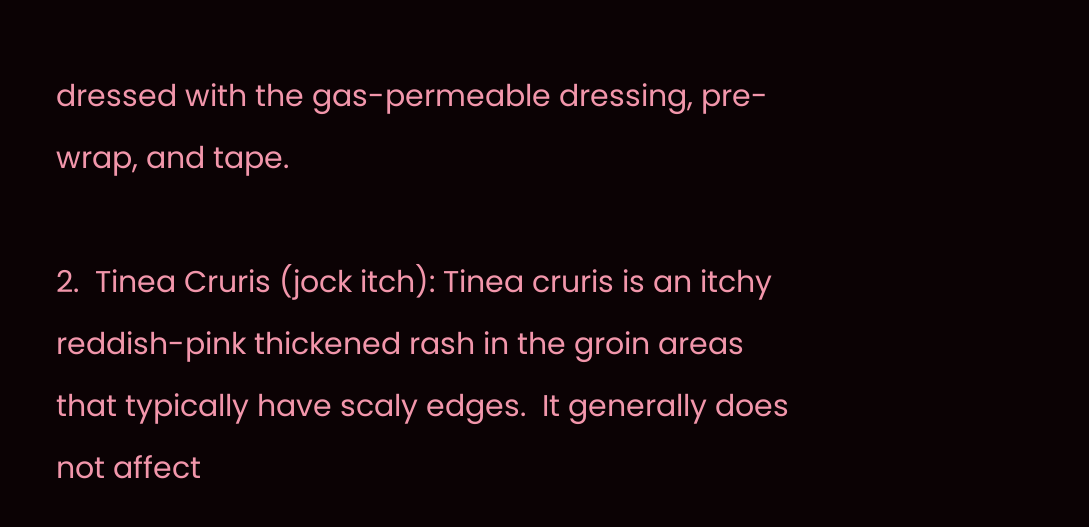dressed with the gas-permeable dressing, pre-wrap, and tape.

2.  Tinea Cruris (jock itch): Tinea cruris is an itchy reddish-pink thickened rash in the groin areas that typically have scaly edges.  It generally does not affect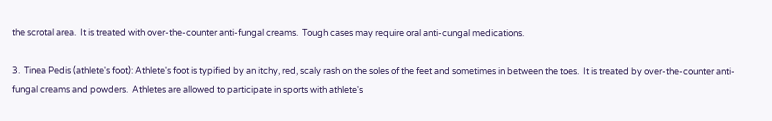the scrotal area.  It is treated with over-the-counter anti-fungal creams.  Tough cases may require oral anti-cungal medications.

3.  Tinea Pedis (athlete's foot): Athlete's foot is typified by an itchy, red, scaly rash on the soles of the feet and sometimes in between the toes.  It is treated by over-the-counter anti-fungal creams and powders.  Athletes are allowed to participate in sports with athlete's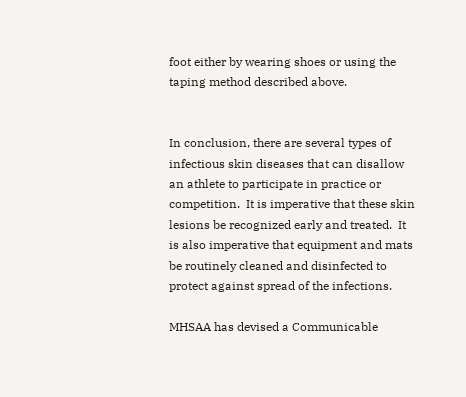foot either by wearing shoes or using the taping method described above.


In conclusion, there are several types of infectious skin diseases that can disallow an athlete to participate in practice or competition.  It is imperative that these skin lesions be recognized early and treated.  It is also imperative that equipment and mats be routinely cleaned and disinfected to protect against spread of the infections.

MHSAA has devised a Communicable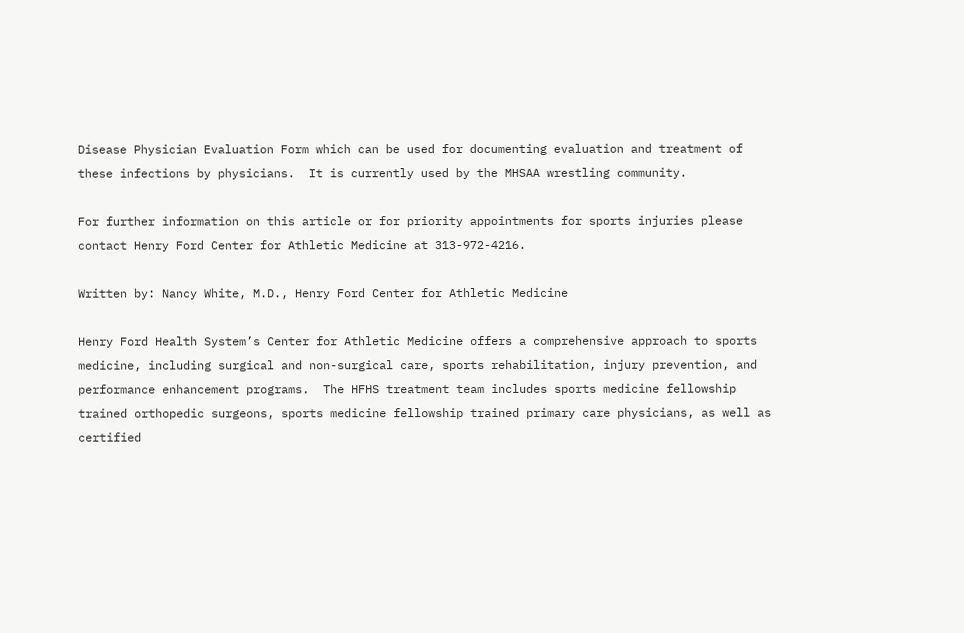Disease Physician Evaluation Form which can be used for documenting evaluation and treatment of these infections by physicians.  It is currently used by the MHSAA wrestling community.

For further information on this article or for priority appointments for sports injuries please contact Henry Ford Center for Athletic Medicine at 313-972-4216.

Written by: Nancy White, M.D., Henry Ford Center for Athletic Medicine

Henry Ford Health System’s Center for Athletic Medicine offers a comprehensive approach to sports medicine, including surgical and non-surgical care, sports rehabilitation, injury prevention, and performance enhancement programs.  The HFHS treatment team includes sports medicine fellowship trained orthopedic surgeons, sports medicine fellowship trained primary care physicians, as well as certified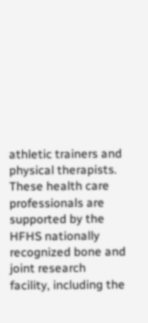athletic trainers and physical therapists.  These health care professionals are supported by the HFHS nationally recognized bone and joint research facility, including the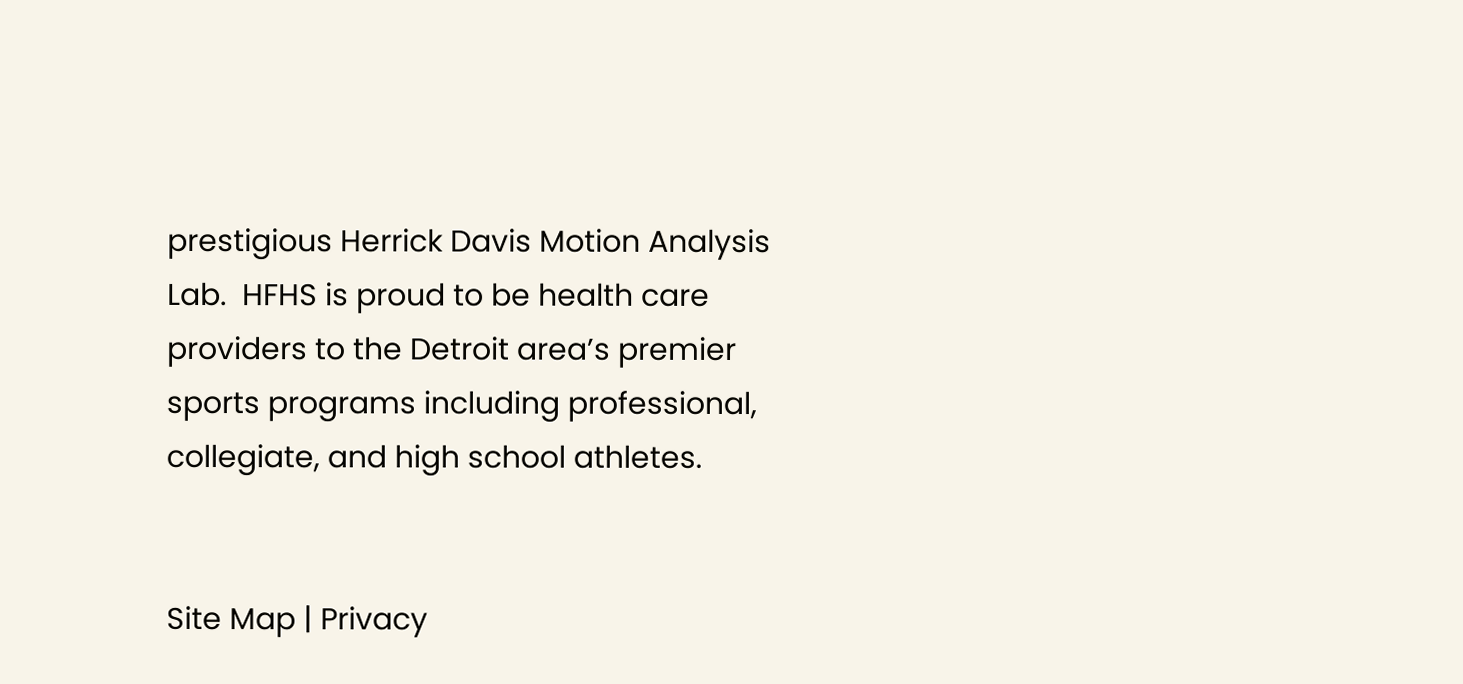prestigious Herrick Davis Motion Analysis Lab.  HFHS is proud to be health care providers to the Detroit area’s premier sports programs including professional, collegiate, and high school athletes.


Site Map | Privacy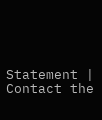Statement | Contact the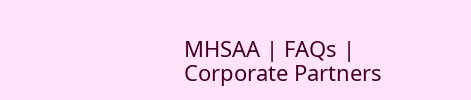MHSAA | FAQs | Corporate Partners